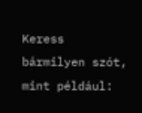Keress bármilyen szót, mint például: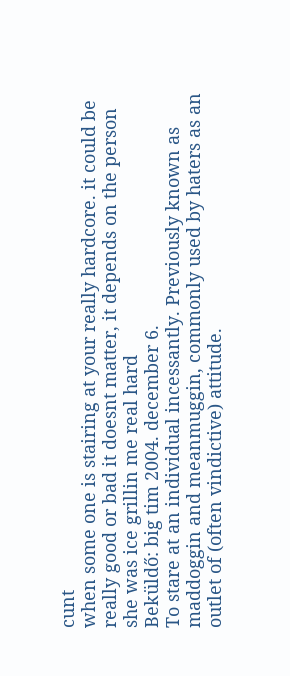cunt
when some one is stairing at your really hardcore. it could be really good or bad it doesnt matter, it depends on the person
she was ice grillin me real hard
Beküldő: big tim 2004. december 6.
To stare at an individual incessantly. Previously known as maddoggin and meanmuggin, commonly used by haters as an outlet of (often vindictive) attitude.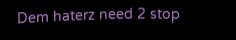Dem haterz need 2 stop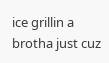ice grillin a brotha just cuz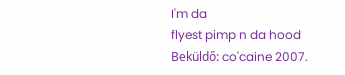I'm da
flyest pimp n da hood
Beküldő: co'caine 2007.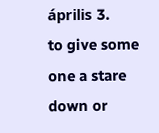április 3.
to give some one a stare down or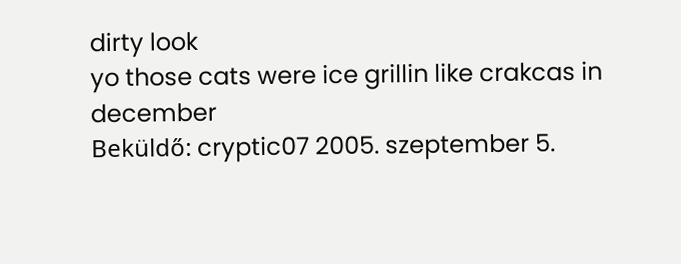dirty look
yo those cats were ice grillin like crakcas in december
Beküldő: cryptic07 2005. szeptember 5.